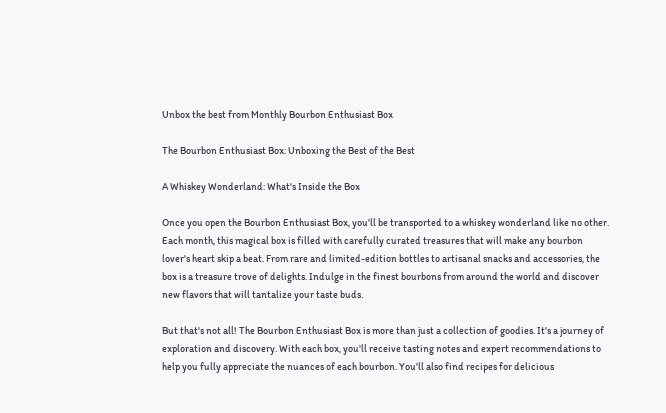Unbox the best from Monthly Bourbon Enthusiast Box

The Bourbon Enthusiast Box: Unboxing the Best of the Best

A Whiskey Wonderland: What's Inside the Box

Once you open the Bourbon Enthusiast Box, you'll be transported to a whiskey wonderland like no other. Each month, this magical box is filled with carefully curated treasures that will make any bourbon lover's heart skip a beat. From rare and limited-edition bottles to artisanal snacks and accessories, the box is a treasure trove of delights. Indulge in the finest bourbons from around the world and discover new flavors that will tantalize your taste buds.

But that's not all! The Bourbon Enthusiast Box is more than just a collection of goodies. It's a journey of exploration and discovery. With each box, you'll receive tasting notes and expert recommendations to help you fully appreciate the nuances of each bourbon. You'll also find recipes for delicious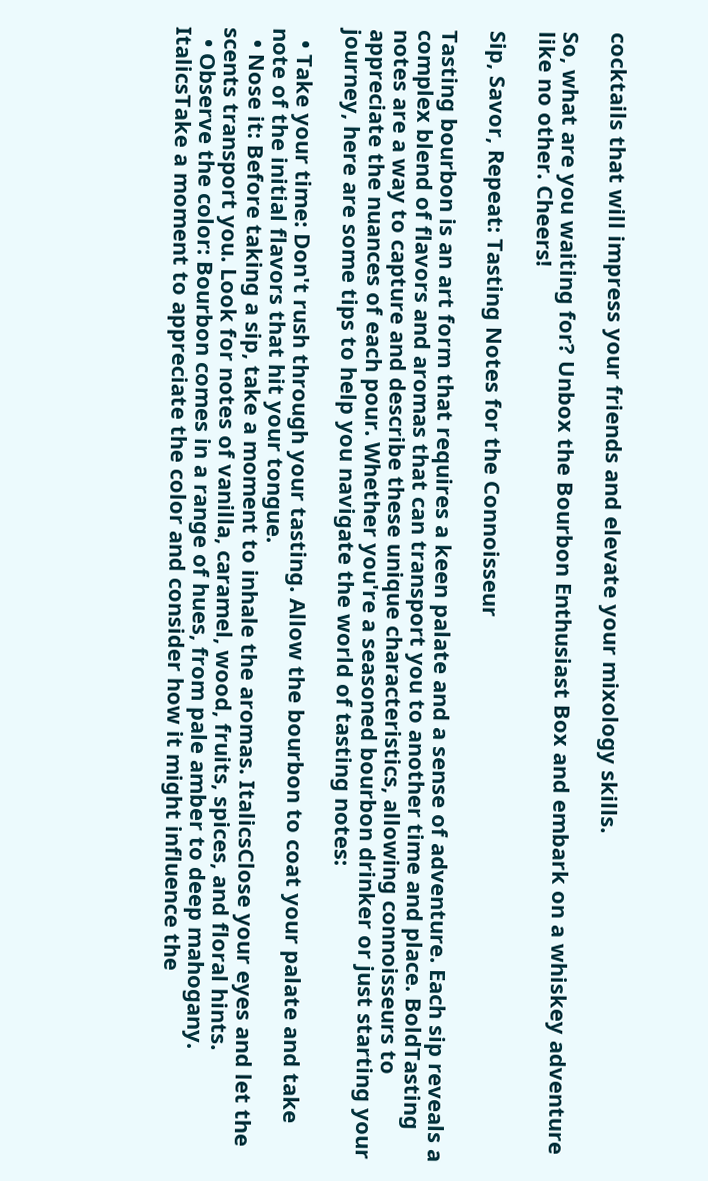cocktails that will impress your friends and elevate your mixology skills.

So, what are you waiting for? Unbox the Bourbon Enthusiast Box and embark on a whiskey adventure like no other. Cheers!

Sip, Savor, Repeat: Tasting Notes for the Connoisseur

Tasting bourbon is an art form that requires a keen palate and a sense of adventure. Each sip reveals a complex blend of flavors and aromas that can transport you to another time and place. BoldTasting notes are a way to capture and describe these unique characteristics, allowing connoisseurs to appreciate the nuances of each pour. Whether you're a seasoned bourbon drinker or just starting your journey, here are some tips to help you navigate the world of tasting notes:

  • Take your time: Don't rush through your tasting. Allow the bourbon to coat your palate and take note of the initial flavors that hit your tongue.
  • Nose it: Before taking a sip, take a moment to inhale the aromas. ItalicsClose your eyes and let the scents transport you. Look for notes of vanilla, caramel, wood, fruits, spices, and floral hints.
  • Observe the color: Bourbon comes in a range of hues, from pale amber to deep mahogany. ItalicsTake a moment to appreciate the color and consider how it might influence the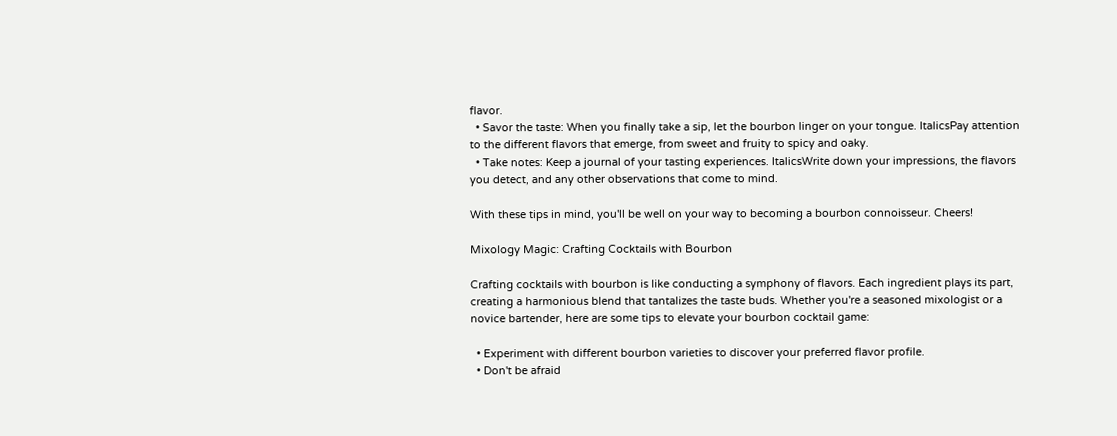flavor.
  • Savor the taste: When you finally take a sip, let the bourbon linger on your tongue. ItalicsPay attention to the different flavors that emerge, from sweet and fruity to spicy and oaky.
  • Take notes: Keep a journal of your tasting experiences. ItalicsWrite down your impressions, the flavors you detect, and any other observations that come to mind.

With these tips in mind, you'll be well on your way to becoming a bourbon connoisseur. Cheers!

Mixology Magic: Crafting Cocktails with Bourbon

Crafting cocktails with bourbon is like conducting a symphony of flavors. Each ingredient plays its part, creating a harmonious blend that tantalizes the taste buds. Whether you're a seasoned mixologist or a novice bartender, here are some tips to elevate your bourbon cocktail game:

  • Experiment with different bourbon varieties to discover your preferred flavor profile.
  • Don't be afraid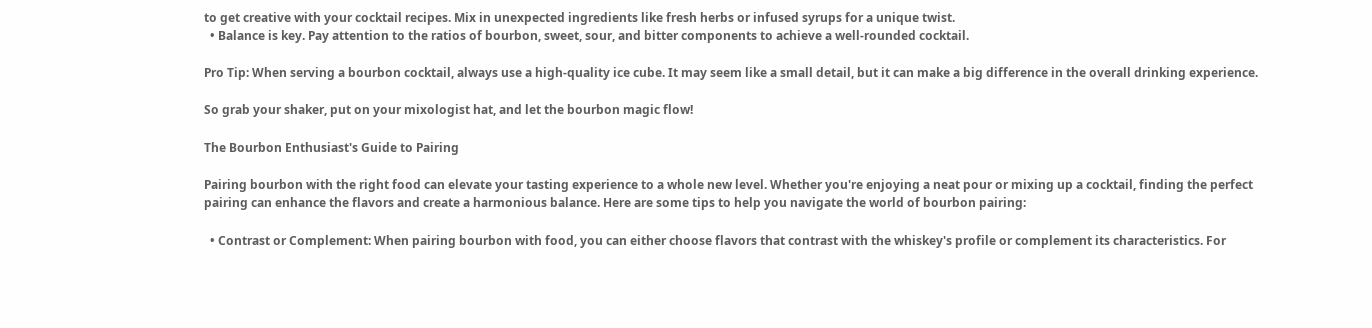to get creative with your cocktail recipes. Mix in unexpected ingredients like fresh herbs or infused syrups for a unique twist.
  • Balance is key. Pay attention to the ratios of bourbon, sweet, sour, and bitter components to achieve a well-rounded cocktail.

Pro Tip: When serving a bourbon cocktail, always use a high-quality ice cube. It may seem like a small detail, but it can make a big difference in the overall drinking experience.

So grab your shaker, put on your mixologist hat, and let the bourbon magic flow!

The Bourbon Enthusiast's Guide to Pairing

Pairing bourbon with the right food can elevate your tasting experience to a whole new level. Whether you're enjoying a neat pour or mixing up a cocktail, finding the perfect pairing can enhance the flavors and create a harmonious balance. Here are some tips to help you navigate the world of bourbon pairing:

  • Contrast or Complement: When pairing bourbon with food, you can either choose flavors that contrast with the whiskey's profile or complement its characteristics. For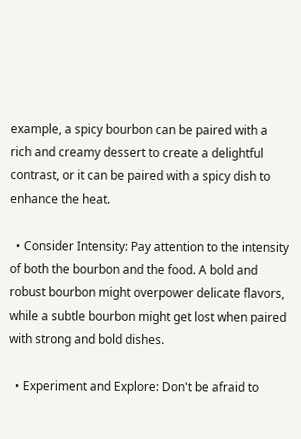example, a spicy bourbon can be paired with a rich and creamy dessert to create a delightful contrast, or it can be paired with a spicy dish to enhance the heat.

  • Consider Intensity: Pay attention to the intensity of both the bourbon and the food. A bold and robust bourbon might overpower delicate flavors, while a subtle bourbon might get lost when paired with strong and bold dishes.

  • Experiment and Explore: Don't be afraid to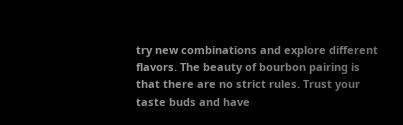try new combinations and explore different flavors. The beauty of bourbon pairing is that there are no strict rules. Trust your taste buds and have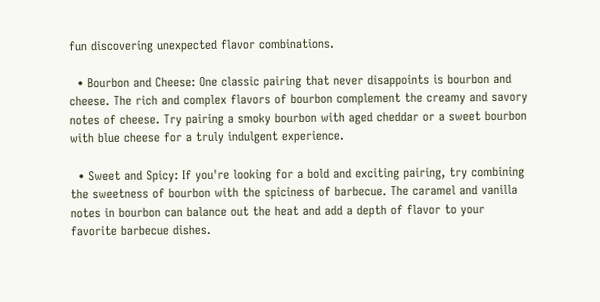fun discovering unexpected flavor combinations.

  • Bourbon and Cheese: One classic pairing that never disappoints is bourbon and cheese. The rich and complex flavors of bourbon complement the creamy and savory notes of cheese. Try pairing a smoky bourbon with aged cheddar or a sweet bourbon with blue cheese for a truly indulgent experience.

  • Sweet and Spicy: If you're looking for a bold and exciting pairing, try combining the sweetness of bourbon with the spiciness of barbecue. The caramel and vanilla notes in bourbon can balance out the heat and add a depth of flavor to your favorite barbecue dishes.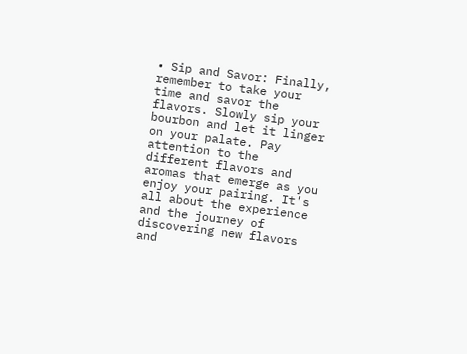• Sip and Savor: Finally, remember to take your time and savor the flavors. Slowly sip your bourbon and let it linger on your palate. Pay attention to the different flavors and aromas that emerge as you enjoy your pairing. It's all about the experience and the journey of discovering new flavors and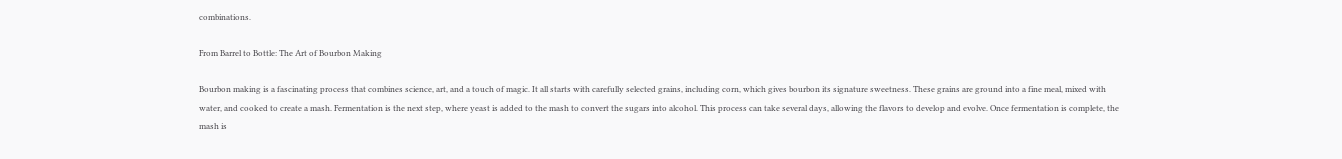combinations.

From Barrel to Bottle: The Art of Bourbon Making

Bourbon making is a fascinating process that combines science, art, and a touch of magic. It all starts with carefully selected grains, including corn, which gives bourbon its signature sweetness. These grains are ground into a fine meal, mixed with water, and cooked to create a mash. Fermentation is the next step, where yeast is added to the mash to convert the sugars into alcohol. This process can take several days, allowing the flavors to develop and evolve. Once fermentation is complete, the mash is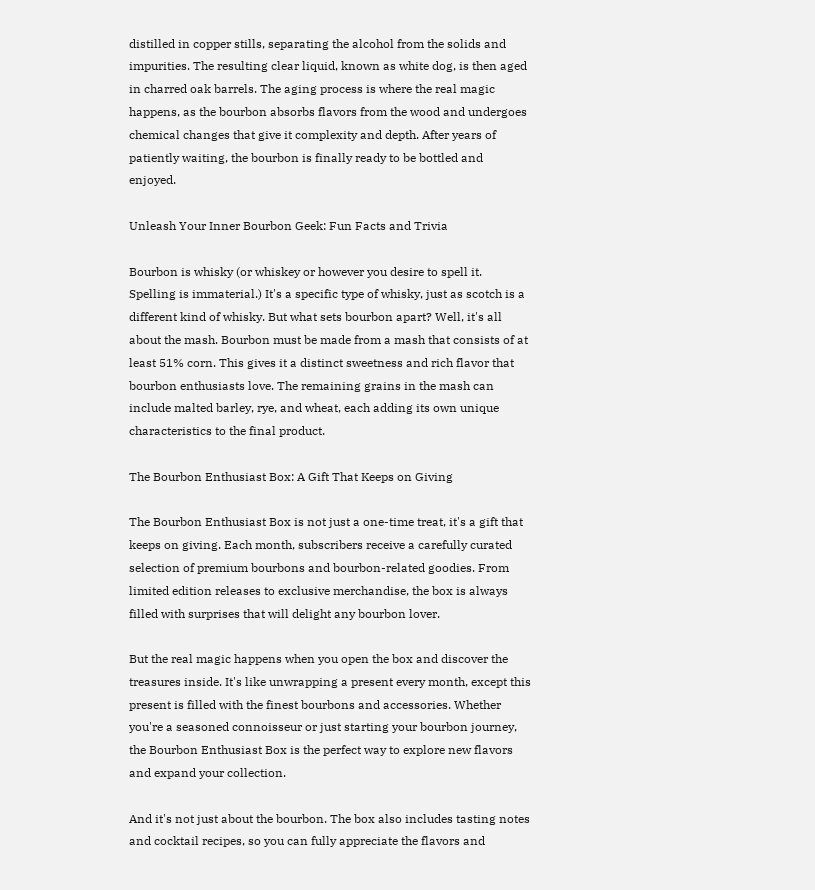distilled in copper stills, separating the alcohol from the solids and impurities. The resulting clear liquid, known as white dog, is then aged in charred oak barrels. The aging process is where the real magic happens, as the bourbon absorbs flavors from the wood and undergoes chemical changes that give it complexity and depth. After years of patiently waiting, the bourbon is finally ready to be bottled and enjoyed.

Unleash Your Inner Bourbon Geek: Fun Facts and Trivia

Bourbon is whisky (or whiskey or however you desire to spell it. Spelling is immaterial.) It's a specific type of whisky, just as scotch is a different kind of whisky. But what sets bourbon apart? Well, it's all about the mash. Bourbon must be made from a mash that consists of at least 51% corn. This gives it a distinct sweetness and rich flavor that bourbon enthusiasts love. The remaining grains in the mash can include malted barley, rye, and wheat, each adding its own unique characteristics to the final product.

The Bourbon Enthusiast Box: A Gift That Keeps on Giving

The Bourbon Enthusiast Box is not just a one-time treat, it's a gift that keeps on giving. Each month, subscribers receive a carefully curated selection of premium bourbons and bourbon-related goodies. From limited edition releases to exclusive merchandise, the box is always filled with surprises that will delight any bourbon lover.

But the real magic happens when you open the box and discover the treasures inside. It's like unwrapping a present every month, except this present is filled with the finest bourbons and accessories. Whether you're a seasoned connoisseur or just starting your bourbon journey, the Bourbon Enthusiast Box is the perfect way to explore new flavors and expand your collection.

And it's not just about the bourbon. The box also includes tasting notes and cocktail recipes, so you can fully appreciate the flavors and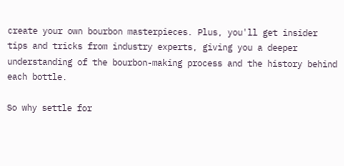create your own bourbon masterpieces. Plus, you'll get insider tips and tricks from industry experts, giving you a deeper understanding of the bourbon-making process and the history behind each bottle.

So why settle for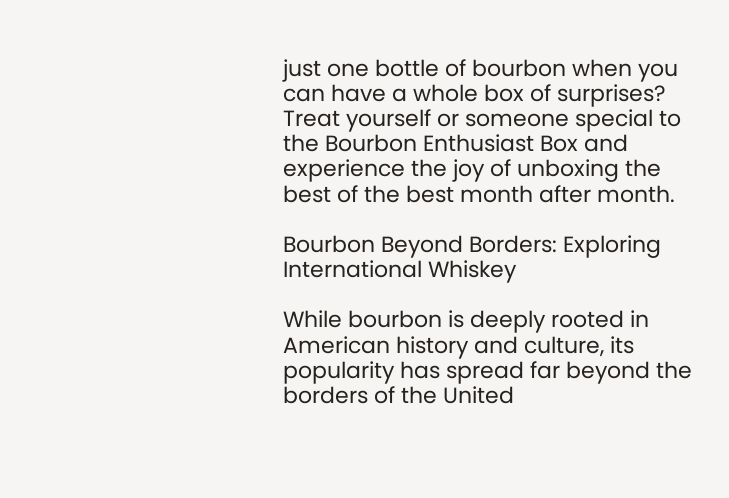just one bottle of bourbon when you can have a whole box of surprises? Treat yourself or someone special to the Bourbon Enthusiast Box and experience the joy of unboxing the best of the best month after month.

Bourbon Beyond Borders: Exploring International Whiskey

While bourbon is deeply rooted in American history and culture, its popularity has spread far beyond the borders of the United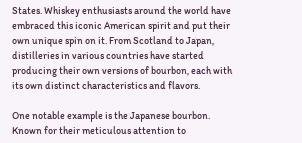States. Whiskey enthusiasts around the world have embraced this iconic American spirit and put their own unique spin on it. From Scotland to Japan, distilleries in various countries have started producing their own versions of bourbon, each with its own distinct characteristics and flavors.

One notable example is the Japanese bourbon. Known for their meticulous attention to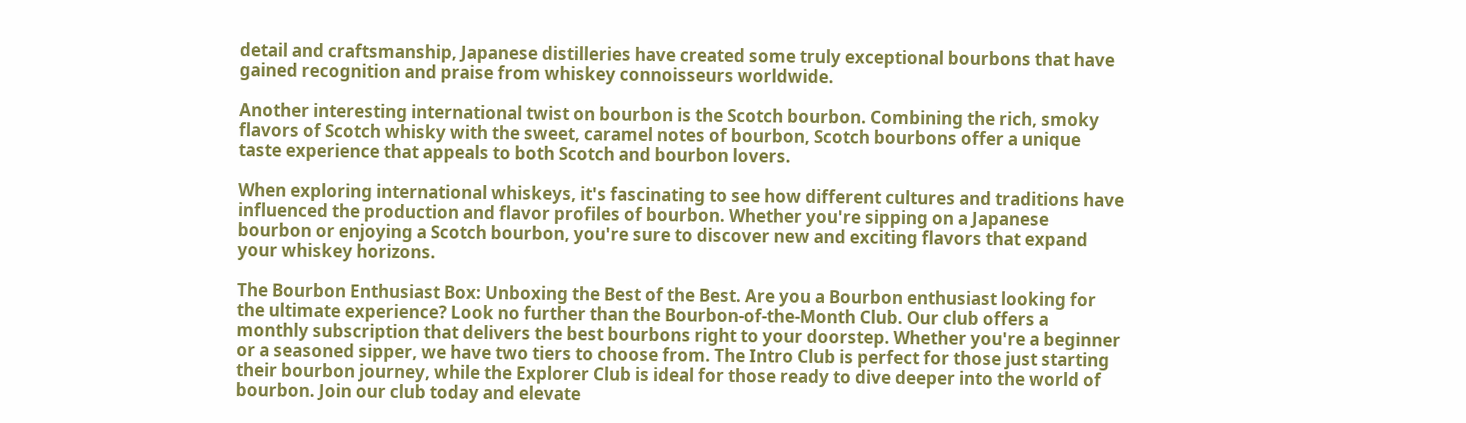detail and craftsmanship, Japanese distilleries have created some truly exceptional bourbons that have gained recognition and praise from whiskey connoisseurs worldwide.

Another interesting international twist on bourbon is the Scotch bourbon. Combining the rich, smoky flavors of Scotch whisky with the sweet, caramel notes of bourbon, Scotch bourbons offer a unique taste experience that appeals to both Scotch and bourbon lovers.

When exploring international whiskeys, it's fascinating to see how different cultures and traditions have influenced the production and flavor profiles of bourbon. Whether you're sipping on a Japanese bourbon or enjoying a Scotch bourbon, you're sure to discover new and exciting flavors that expand your whiskey horizons.

The Bourbon Enthusiast Box: Unboxing the Best of the Best. Are you a Bourbon enthusiast looking for the ultimate experience? Look no further than the Bourbon-of-the-Month Club. Our club offers a monthly subscription that delivers the best bourbons right to your doorstep. Whether you're a beginner or a seasoned sipper, we have two tiers to choose from. The Intro Club is perfect for those just starting their bourbon journey, while the Explorer Club is ideal for those ready to dive deeper into the world of bourbon. Join our club today and elevate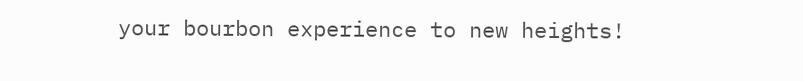your bourbon experience to new heights!